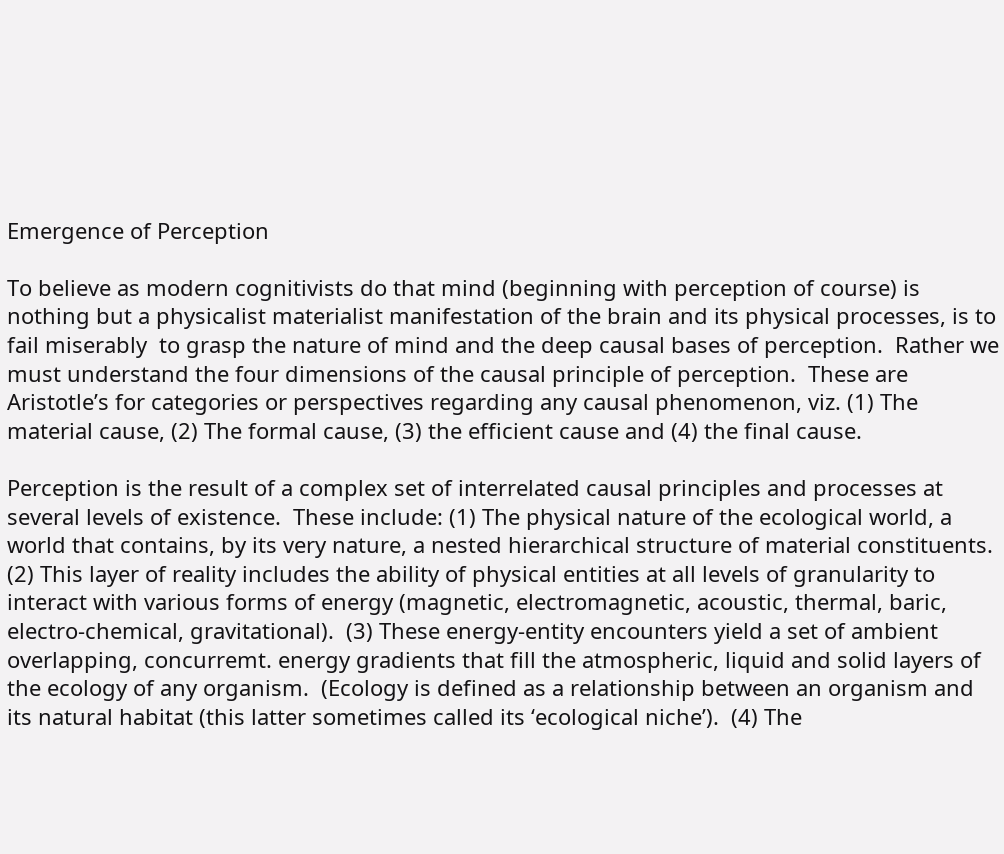Emergence of Perception

To believe as modern cognitivists do that mind (beginning with perception of course) is nothing but a physicalist materialist manifestation of the brain and its physical processes, is to fail miserably  to grasp the nature of mind and the deep causal bases of perception.  Rather we must understand the four dimensions of the causal principle of perception.  These are Aristotle’s for categories or perspectives regarding any causal phenomenon, viz. (1) The material cause, (2) The formal cause, (3) the efficient cause and (4) the final cause.

Perception is the result of a complex set of interrelated causal principles and processes at several levels of existence.  These include: (1) The physical nature of the ecological world, a world that contains, by its very nature, a nested hierarchical structure of material constituents.  (2) This layer of reality includes the ability of physical entities at all levels of granularity to interact with various forms of energy (magnetic, electromagnetic, acoustic, thermal, baric, electro-chemical, gravitational).  (3) These energy-entity encounters yield a set of ambient overlapping, concurremt. energy gradients that fill the atmospheric, liquid and solid layers of the ecology of any organism.  (Ecology is defined as a relationship between an organism and its natural habitat (this latter sometimes called its ‘ecological niche’).  (4) The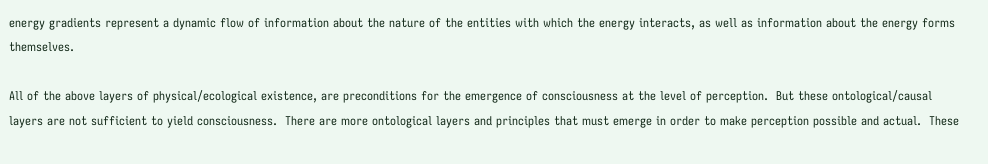energy gradients represent a dynamic flow of information about the nature of the entities with which the energy interacts, as well as information about the energy forms themselves.

All of the above layers of physical/ecological existence, are preconditions for the emergence of consciousness at the level of perception.  But these ontological/causal layers are not sufficient to yield consciousness.  There are more ontological layers and principles that must emerge in order to make perception possible and actual.  These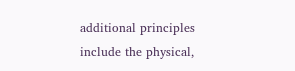additional principles include the physical,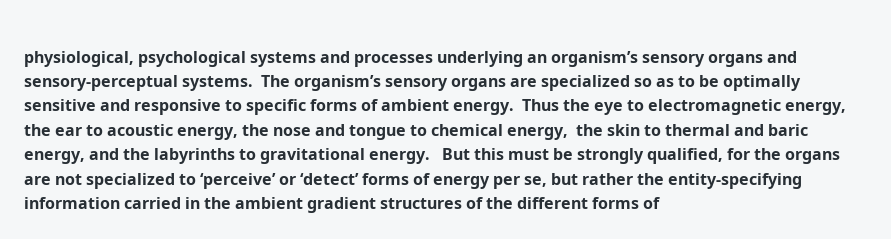physiological, psychological systems and processes underlying an organism’s sensory organs and sensory-perceptual systems.  The organism’s sensory organs are specialized so as to be optimally sensitive and responsive to specific forms of ambient energy.  Thus the eye to electromagnetic energy, the ear to acoustic energy, the nose and tongue to chemical energy,  the skin to thermal and baric energy, and the labyrinths to gravitational energy.   But this must be strongly qualified, for the organs are not specialized to ‘perceive’ or ‘detect’ forms of energy per se, but rather the entity-specifying information carried in the ambient gradient structures of the different forms of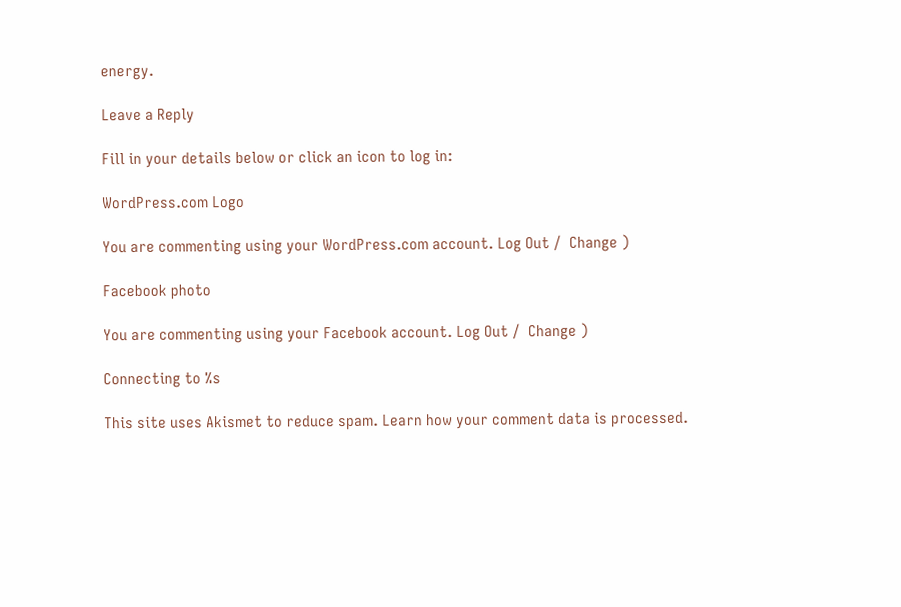energy.

Leave a Reply

Fill in your details below or click an icon to log in:

WordPress.com Logo

You are commenting using your WordPress.com account. Log Out /  Change )

Facebook photo

You are commenting using your Facebook account. Log Out /  Change )

Connecting to %s

This site uses Akismet to reduce spam. Learn how your comment data is processed.